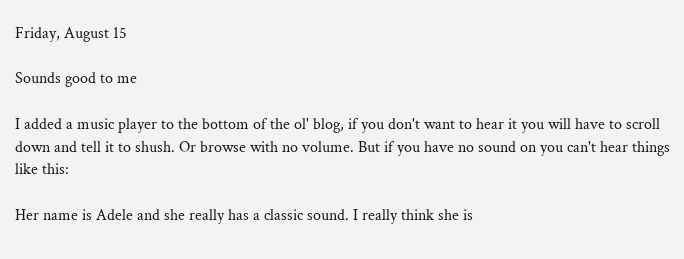Friday, August 15

Sounds good to me

I added a music player to the bottom of the ol' blog, if you don't want to hear it you will have to scroll down and tell it to shush. Or browse with no volume. But if you have no sound on you can't hear things like this:

Her name is Adele and she really has a classic sound. I really think she is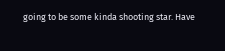going to be some kinda shooting star. Have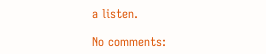a listen.

No comments: